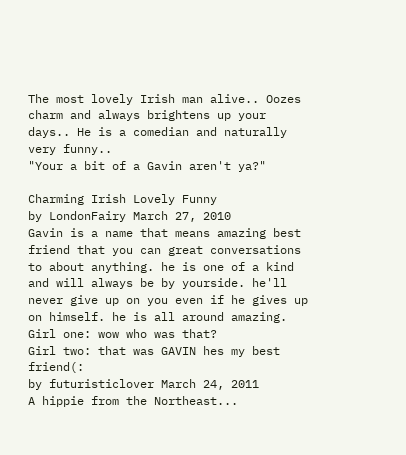The most lovely Irish man alive.. Oozes charm and always brightens up your days.. He is a comedian and naturally very funny..
"Your a bit of a Gavin aren't ya?"

Charming Irish Lovely Funny
by LondonFairy March 27, 2010
Gavin is a name that means amazing best friend that you can great conversations to about anything. he is one of a kind and will always be by yourside. he'll never give up on you even if he gives up on himself. he is all around amazing.
Girl one: wow who was that?
Girl two: that was GAVIN hes my best friend(:
by futuristiclover March 24, 2011
A hippie from the Northeast...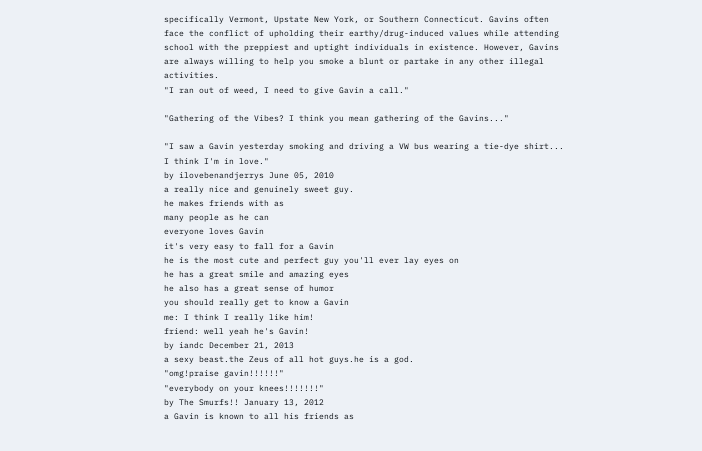specifically Vermont, Upstate New York, or Southern Connecticut. Gavins often face the conflict of upholding their earthy/drug-induced values while attending school with the preppiest and uptight individuals in existence. However, Gavins are always willing to help you smoke a blunt or partake in any other illegal activities.
"I ran out of weed, I need to give Gavin a call."

"Gathering of the Vibes? I think you mean gathering of the Gavins..."

"I saw a Gavin yesterday smoking and driving a VW bus wearing a tie-dye shirt... I think I'm in love."
by ilovebenandjerrys June 05, 2010
a really nice and genuinely sweet guy.
he makes friends with as
many people as he can
everyone loves Gavin
it's very easy to fall for a Gavin
he is the most cute and perfect guy you'll ever lay eyes on
he has a great smile and amazing eyes
he also has a great sense of humor
you should really get to know a Gavin
me: I think I really like him!
friend: well yeah he's Gavin!
by iandc December 21, 2013
a sexy beast.the Zeus of all hot guys.he is a god.
"omg!praise gavin!!!!!!"
"everybody on your knees!!!!!!!"
by The Smurfs!! January 13, 2012
a Gavin is known to all his friends as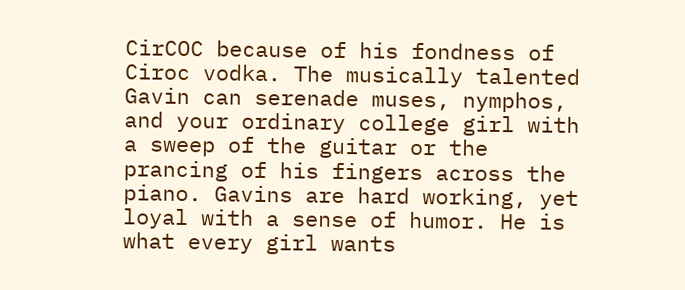CirCOC because of his fondness of Ciroc vodka. The musically talented Gavin can serenade muses, nymphos, and your ordinary college girl with a sweep of the guitar or the prancing of his fingers across the piano. Gavins are hard working, yet loyal with a sense of humor. He is what every girl wants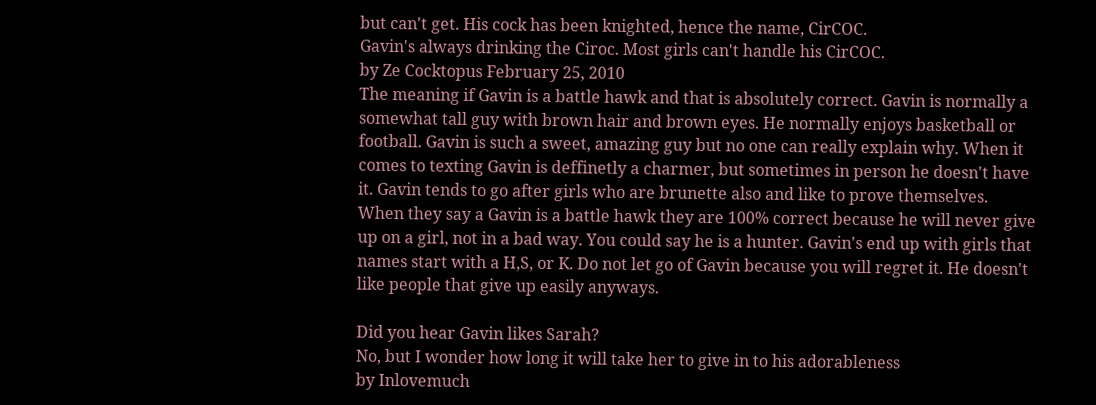but can't get. His cock has been knighted, hence the name, CirCOC.
Gavin's always drinking the Ciroc. Most girls can't handle his CirCOC.
by Ze Cocktopus February 25, 2010
The meaning if Gavin is a battle hawk and that is absolutely correct. Gavin is normally a somewhat tall guy with brown hair and brown eyes. He normally enjoys basketball or football. Gavin is such a sweet, amazing guy but no one can really explain why. When it comes to texting Gavin is deffinetly a charmer, but sometimes in person he doesn't have it. Gavin tends to go after girls who are brunette also and like to prove themselves. When they say a Gavin is a battle hawk they are 100% correct because he will never give up on a girl, not in a bad way. You could say he is a hunter. Gavin's end up with girls that names start with a H,S, or K. Do not let go of Gavin because you will regret it. He doesn't like people that give up easily anyways.

Did you hear Gavin likes Sarah?
No, but I wonder how long it will take her to give in to his adorableness
by Inlovemuch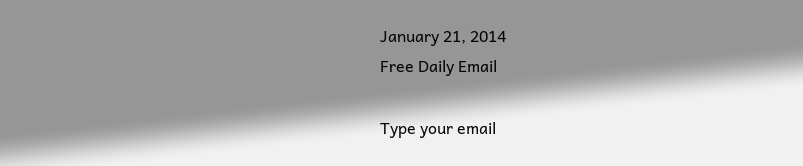January 21, 2014
Free Daily Email

Type your email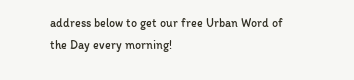address below to get our free Urban Word of the Day every morning!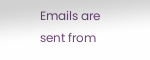Emails are sent from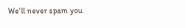We'll never spam you.